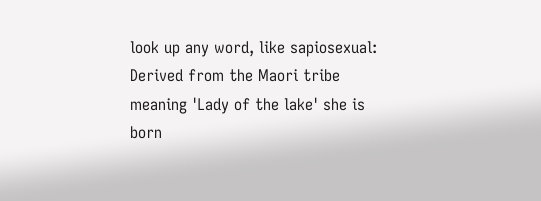look up any word, like sapiosexual:
Derived from the Maori tribe meaning 'Lady of the lake' she is born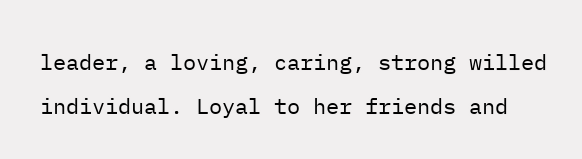leader, a loving, caring, strong willed individual. Loyal to her friends and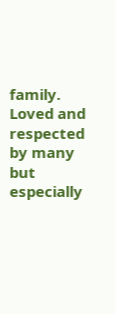family. Loved and respected by many but especially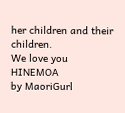her children and their children.
We love you HINEMOA
by MaoriGurl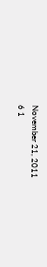November 21, 2011
6 1